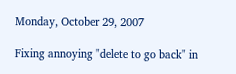Monday, October 29, 2007

Fixing annoying "delete to go back" in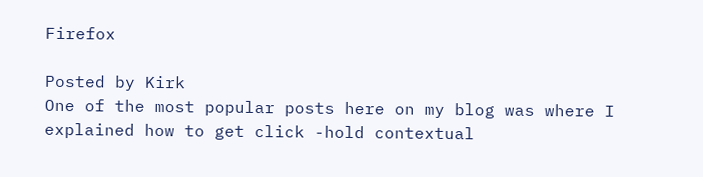Firefox

Posted by Kirk
One of the most popular posts here on my blog was where I explained how to get click -hold contextual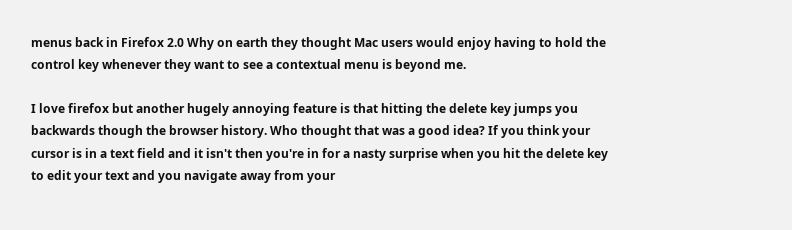menus back in Firefox 2.0 Why on earth they thought Mac users would enjoy having to hold the control key whenever they want to see a contextual menu is beyond me.

I love firefox but another hugely annoying feature is that hitting the delete key jumps you backwards though the browser history. Who thought that was a good idea? If you think your cursor is in a text field and it isn't then you're in for a nasty surprise when you hit the delete key to edit your text and you navigate away from your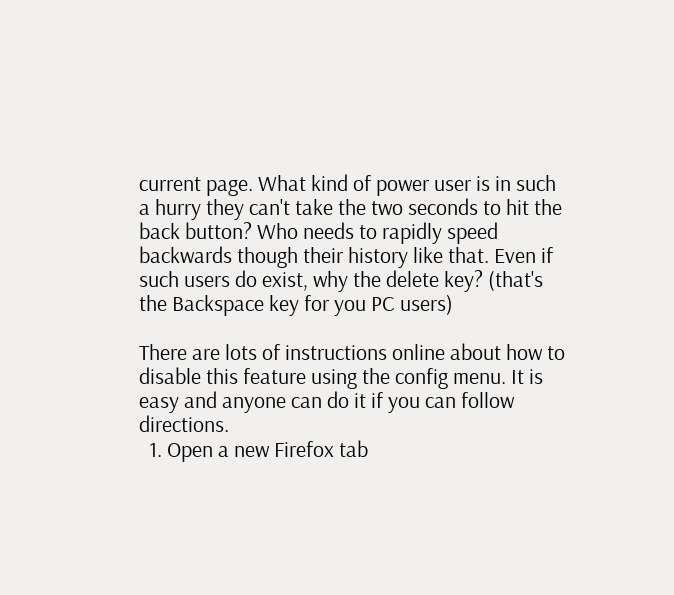current page. What kind of power user is in such a hurry they can't take the two seconds to hit the back button? Who needs to rapidly speed backwards though their history like that. Even if such users do exist, why the delete key? (that's the Backspace key for you PC users)

There are lots of instructions online about how to disable this feature using the config menu. It is easy and anyone can do it if you can follow directions.
  1. Open a new Firefox tab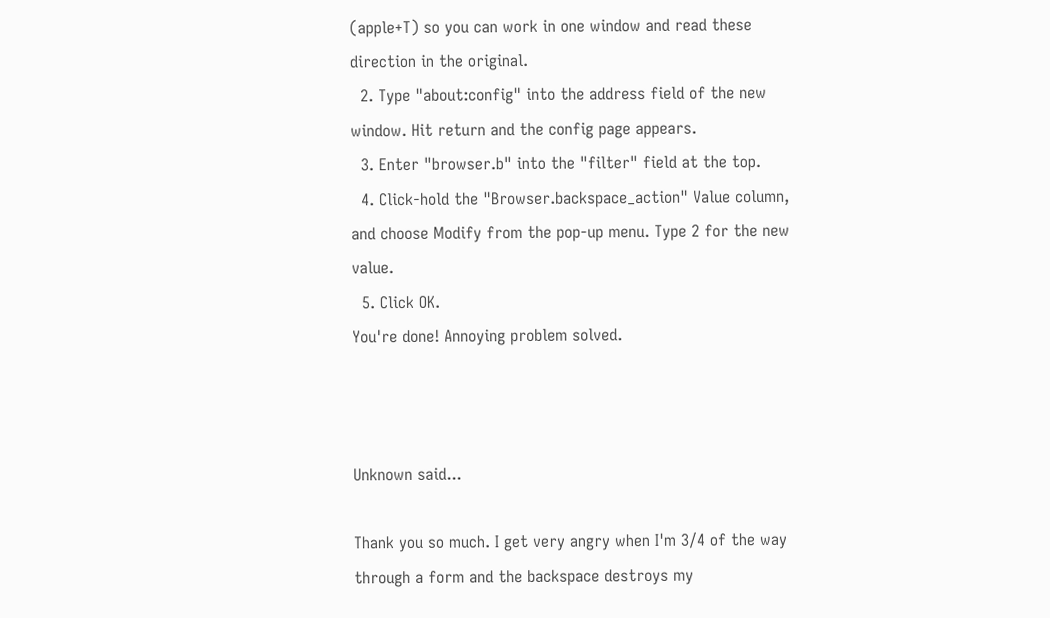(apple+T) so you can work in one window and read these direction in the original.
  2. Type "about:config" into the address field of the new window. Hit return and the config page appears.
  3. Enter "browser.b" into the "filter" field at the top.
  4. Click-hold the "Browser.backspace_action" Value column, and choose Modify from the pop-up menu. Type 2 for the new value.
  5. Click OK.
You're done! Annoying problem solved.



Unknown said...

Thank you so much. I get very angry when I'm 3/4 of the way through a form and the backspace destroys my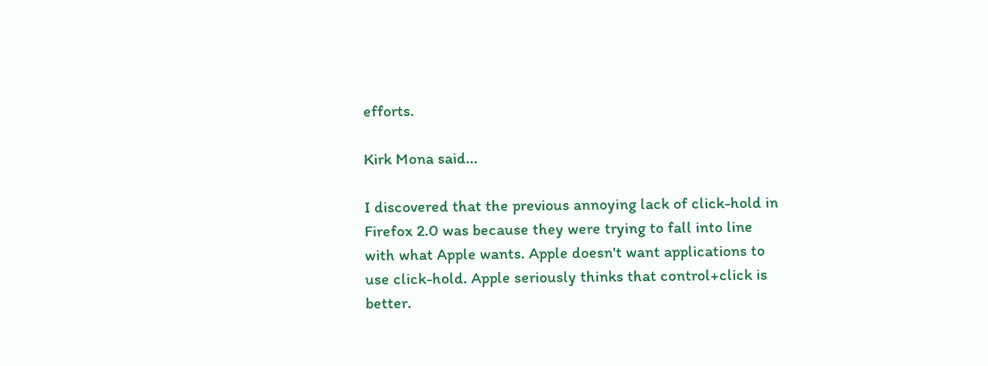efforts.

Kirk Mona said...

I discovered that the previous annoying lack of click-hold in Firefox 2.0 was because they were trying to fall into line with what Apple wants. Apple doesn't want applications to use click-hold. Apple seriously thinks that control+click is better.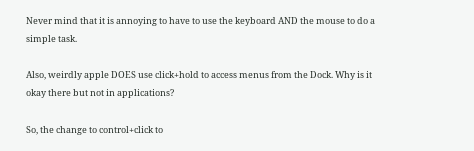Never mind that it is annoying to have to use the keyboard AND the mouse to do a simple task.

Also, weirdly apple DOES use click+hold to access menus from the Dock. Why is it okay there but not in applications?

So, the change to control+click to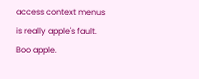access context menus is really apple's fault. Boo apple.